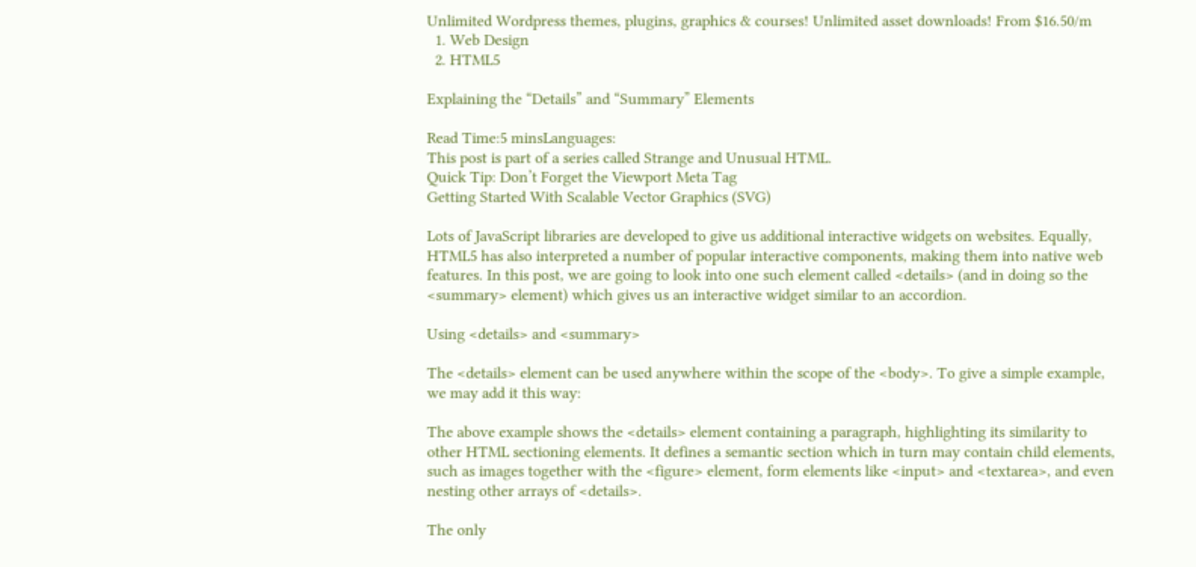Unlimited Wordpress themes, plugins, graphics & courses! Unlimited asset downloads! From $16.50/m
  1. Web Design
  2. HTML5

Explaining the “Details” and “Summary” Elements

Read Time:5 minsLanguages:
This post is part of a series called Strange and Unusual HTML.
Quick Tip: Don’t Forget the Viewport Meta Tag
Getting Started With Scalable Vector Graphics (SVG)

Lots of JavaScript libraries are developed to give us additional interactive widgets on websites. Equally, HTML5 has also interpreted a number of popular interactive components, making them into native web features. In this post, we are going to look into one such element called <details> (and in doing so the  <summary> element) which gives us an interactive widget similar to an accordion.

Using <details> and <summary>

The <details> element can be used anywhere within the scope of the <body>. To give a simple example, we may add it this way:

The above example shows the <details> element containing a paragraph, highlighting its similarity to other HTML sectioning elements. It defines a semantic section which in turn may contain child elements, such as images together with the <figure> element, form elements like <input> and <textarea>, and even nesting other arrays of <details>.

The only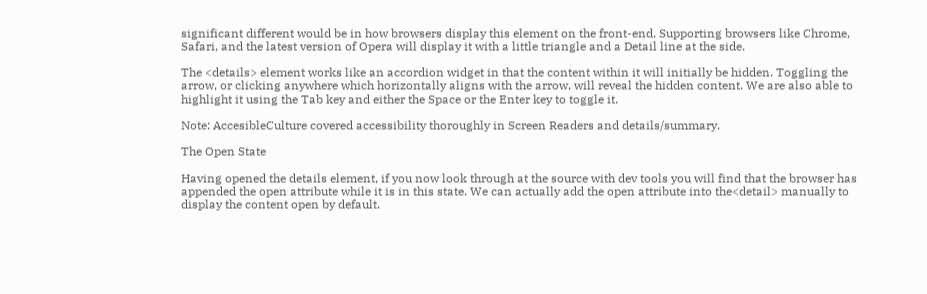significant different would be in how browsers display this element on the front-end. Supporting browsers like Chrome, Safari, and the latest version of Opera will display it with a little triangle and a Detail line at the side.

The <details> element works like an accordion widget in that the content within it will initially be hidden. Toggling the arrow, or clicking anywhere which horizontally aligns with the arrow, will reveal the hidden content. We are also able to highlight it using the Tab key and either the Space or the Enter key to toggle it.

Note: AccesibleCulture covered accessibility thoroughly in Screen Readers and details/summary.

The Open State

Having opened the details element, if you now look through at the source with dev tools you will find that the browser has appended the open attribute while it is in this state. We can actually add the open attribute into the<detail> manually to display the content open by default.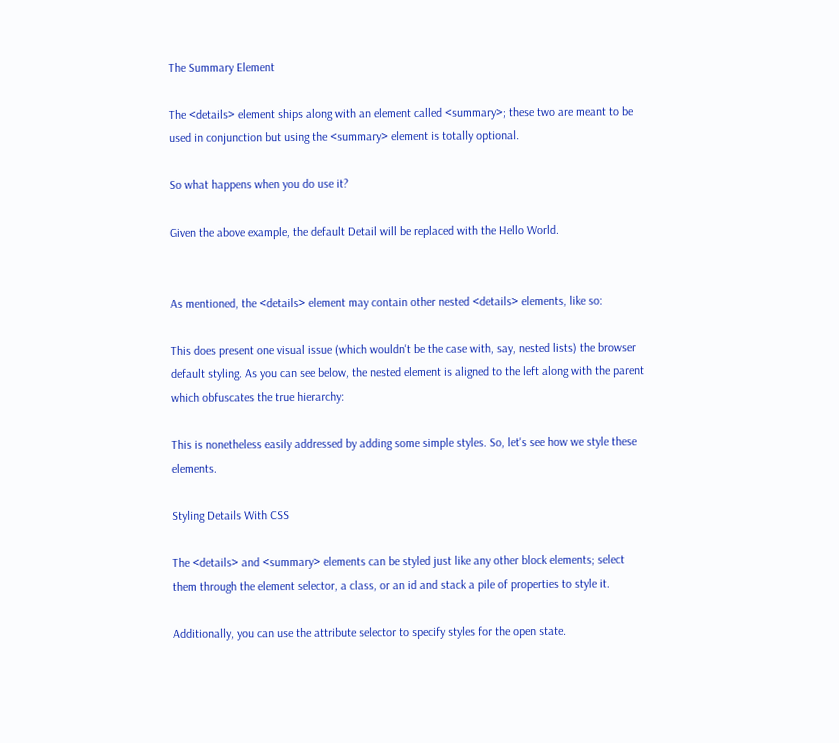The Summary Element

The <details> element ships along with an element called <summary>; these two are meant to be used in conjunction but using the <summary> element is totally optional.

So what happens when you do use it?

Given the above example, the default Detail will be replaced with the Hello World.


As mentioned, the <details> element may contain other nested <details> elements, like so:

This does present one visual issue (which wouldn't be the case with, say, nested lists) the browser default styling. As you can see below, the nested element is aligned to the left along with the parent which obfuscates the true hierarchy:

This is nonetheless easily addressed by adding some simple styles. So, let's see how we style these elements.

Styling Details With CSS

The <details> and <summary> elements can be styled just like any other block elements; select them through the element selector, a class, or an id and stack a pile of properties to style it.

Additionally, you can use the attribute selector to specify styles for the open state.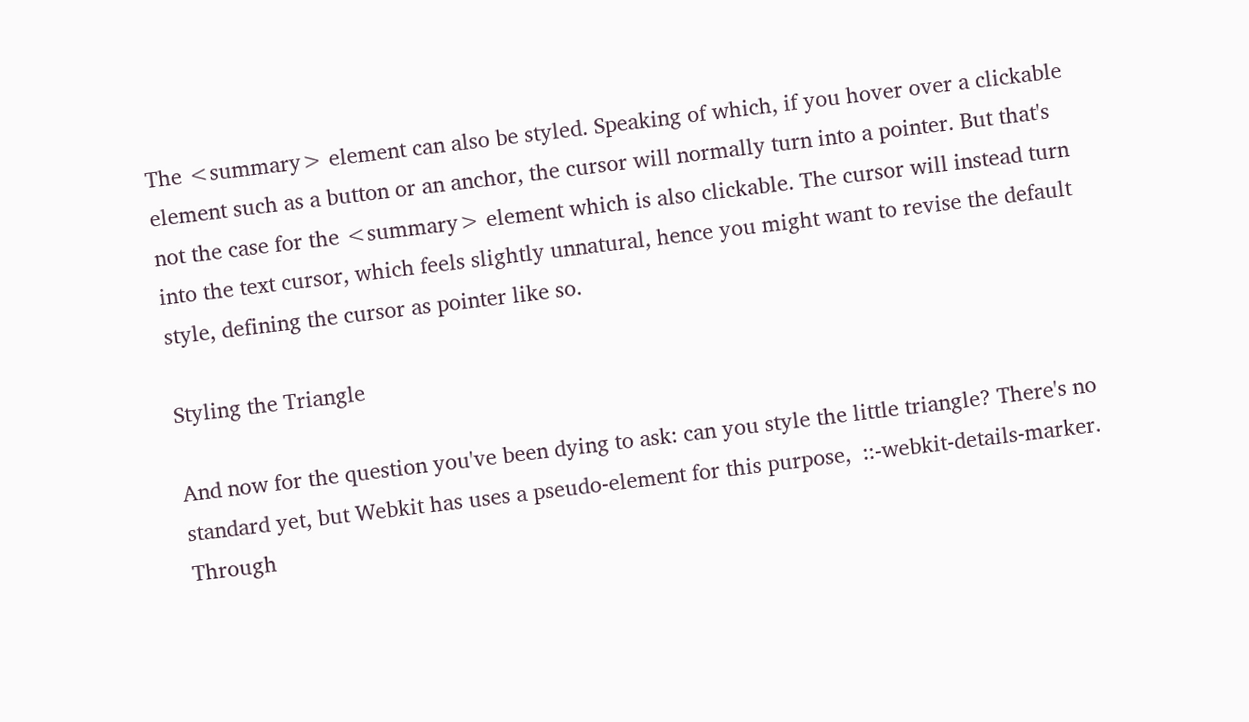The <summary> element can also be styled. Speaking of which, if you hover over a clickable element such as a button or an anchor, the cursor will normally turn into a pointer. But that's not the case for the <summary> element which is also clickable. The cursor will instead turn into the text cursor, which feels slightly unnatural, hence you might want to revise the default style, defining the cursor as pointer like so.

Styling the Triangle

And now for the question you've been dying to ask: can you style the little triangle? There's no standard yet, but Webkit has uses a pseudo-element for this purpose,  ::-webkit-details-marker. Through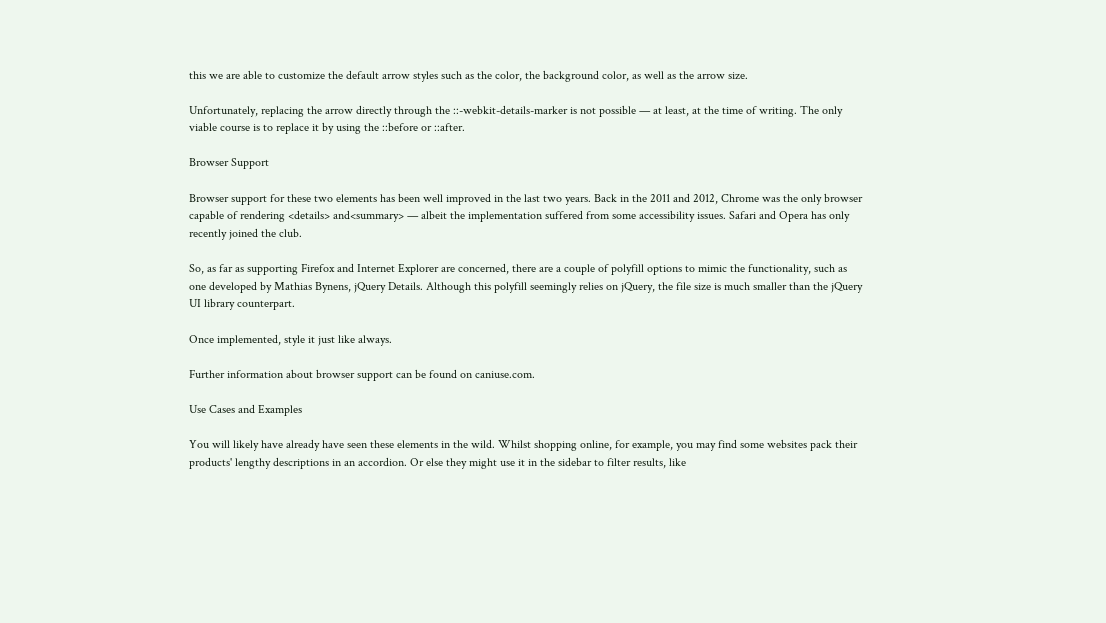this we are able to customize the default arrow styles such as the color, the background color, as well as the arrow size.

Unfortunately, replacing the arrow directly through the ::-webkit-details-marker is not possible — at least, at the time of writing. The only viable course is to replace it by using the ::before or ::after.

Browser Support

Browser support for these two elements has been well improved in the last two years. Back in the 2011 and 2012, Chrome was the only browser capable of rendering <details> and<summary> — albeit the implementation suffered from some accessibility issues. Safari and Opera has only recently joined the club.

So, as far as supporting Firefox and Internet Explorer are concerned, there are a couple of polyfill options to mimic the functionality, such as one developed by Mathias Bynens, jQuery Details. Although this polyfill seemingly relies on jQuery, the file size is much smaller than the jQuery UI library counterpart.

Once implemented, style it just like always.

Further information about browser support can be found on caniuse.com.

Use Cases and Examples

You will likely have already have seen these elements in the wild. Whilst shopping online, for example, you may find some websites pack their products' lengthy descriptions in an accordion. Or else they might use it in the sidebar to filter results, like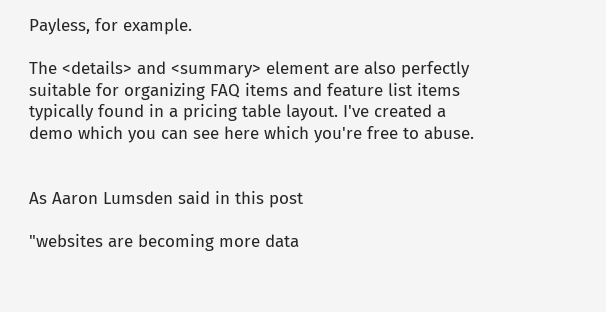Payless, for example.

The <details> and <summary> element are also perfectly suitable for organizing FAQ items and feature list items typically found in a pricing table layout. I've created a demo which you can see here which you're free to abuse.


As Aaron Lumsden said in this post

"websites are becoming more data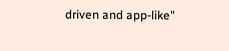driven and app-like"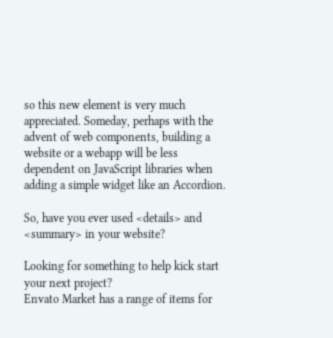so this new element is very much appreciated. Someday, perhaps with the advent of web components, building a website or a webapp will be less dependent on JavaScript libraries when adding a simple widget like an Accordion.

So, have you ever used <details> and <summary> in your website?

Looking for something to help kick start your next project?
Envato Market has a range of items for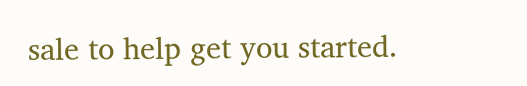sale to help get you started.